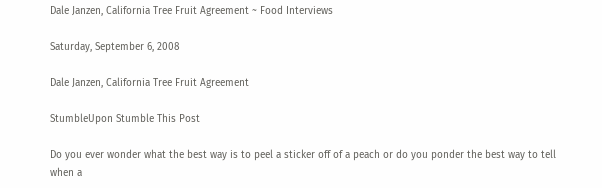Dale Janzen, California Tree Fruit Agreement ~ Food Interviews

Saturday, September 6, 2008

Dale Janzen, California Tree Fruit Agreement

StumbleUpon Stumble This Post

Do you ever wonder what the best way is to peel a sticker off of a peach or do you ponder the best way to tell when a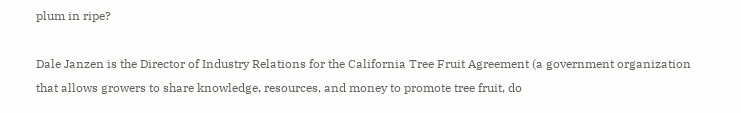plum in ripe?

Dale Janzen is the Director of Industry Relations for the California Tree Fruit Agreement (a government organization that allows growers to share knowledge, resources, and money to promote tree fruit, do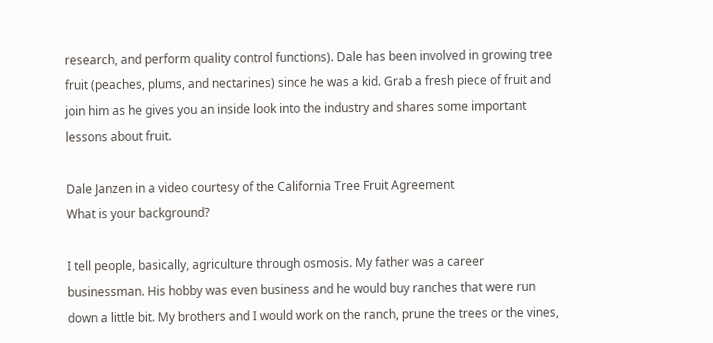research, and perform quality control functions). Dale has been involved in growing tree fruit (peaches, plums, and nectarines) since he was a kid. Grab a fresh piece of fruit and join him as he gives you an inside look into the industry and shares some important lessons about fruit.

Dale Janzen in a video courtesy of the California Tree Fruit Agreement
What is your background?

I tell people, basically, agriculture through osmosis. My father was a career businessman. His hobby was even business and he would buy ranches that were run down a little bit. My brothers and I would work on the ranch, prune the trees or the vines,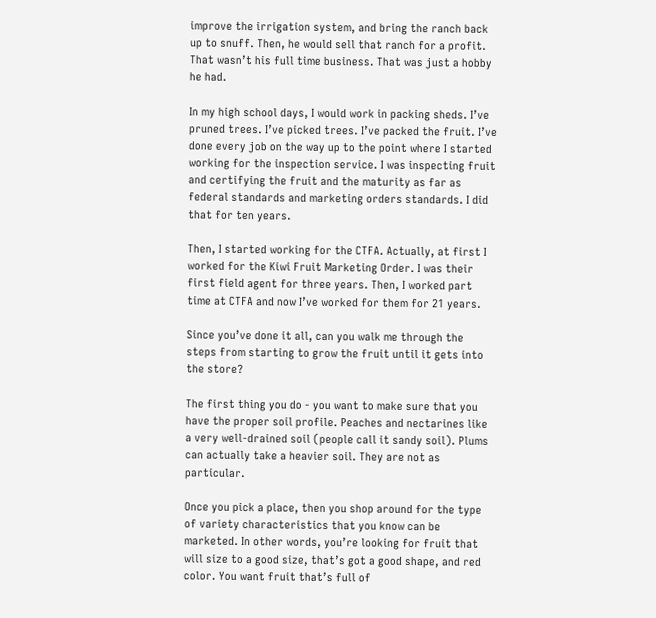improve the irrigation system, and bring the ranch back up to snuff. Then, he would sell that ranch for a profit. That wasn’t his full time business. That was just a hobby he had.

In my high school days, I would work in packing sheds. I’ve pruned trees. I’ve picked trees. I’ve packed the fruit. I’ve done every job on the way up to the point where I started working for the inspection service. I was inspecting fruit and certifying the fruit and the maturity as far as federal standards and marketing orders standards. I did that for ten years.

Then, I started working for the CTFA. Actually, at first I worked for the Kiwi Fruit Marketing Order. I was their first field agent for three years. Then, I worked part time at CTFA and now I’ve worked for them for 21 years.

Since you’ve done it all, can you walk me through the steps from starting to grow the fruit until it gets into the store?

The first thing you do - you want to make sure that you have the proper soil profile. Peaches and nectarines like a very well-drained soil (people call it sandy soil). Plums can actually take a heavier soil. They are not as particular.

Once you pick a place, then you shop around for the type of variety characteristics that you know can be marketed. In other words, you’re looking for fruit that will size to a good size, that’s got a good shape, and red color. You want fruit that’s full of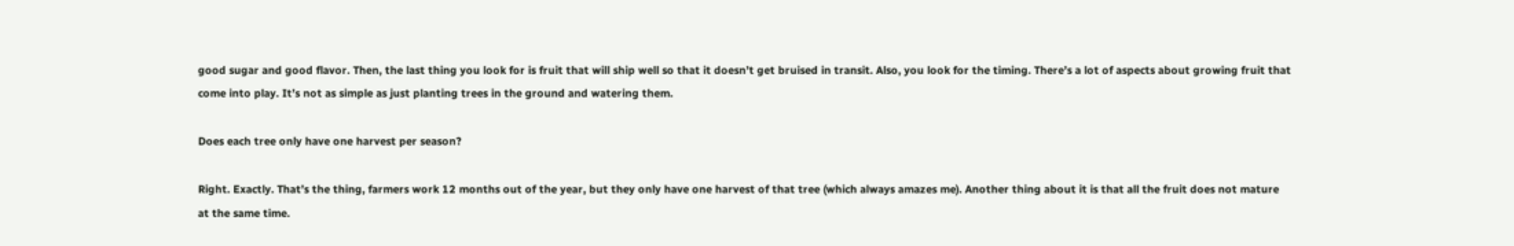good sugar and good flavor. Then, the last thing you look for is fruit that will ship well so that it doesn’t get bruised in transit. Also, you look for the timing. There’s a lot of aspects about growing fruit that come into play. It’s not as simple as just planting trees in the ground and watering them.

Does each tree only have one harvest per season?

Right. Exactly. That’s the thing, farmers work 12 months out of the year, but they only have one harvest of that tree (which always amazes me). Another thing about it is that all the fruit does not mature at the same time.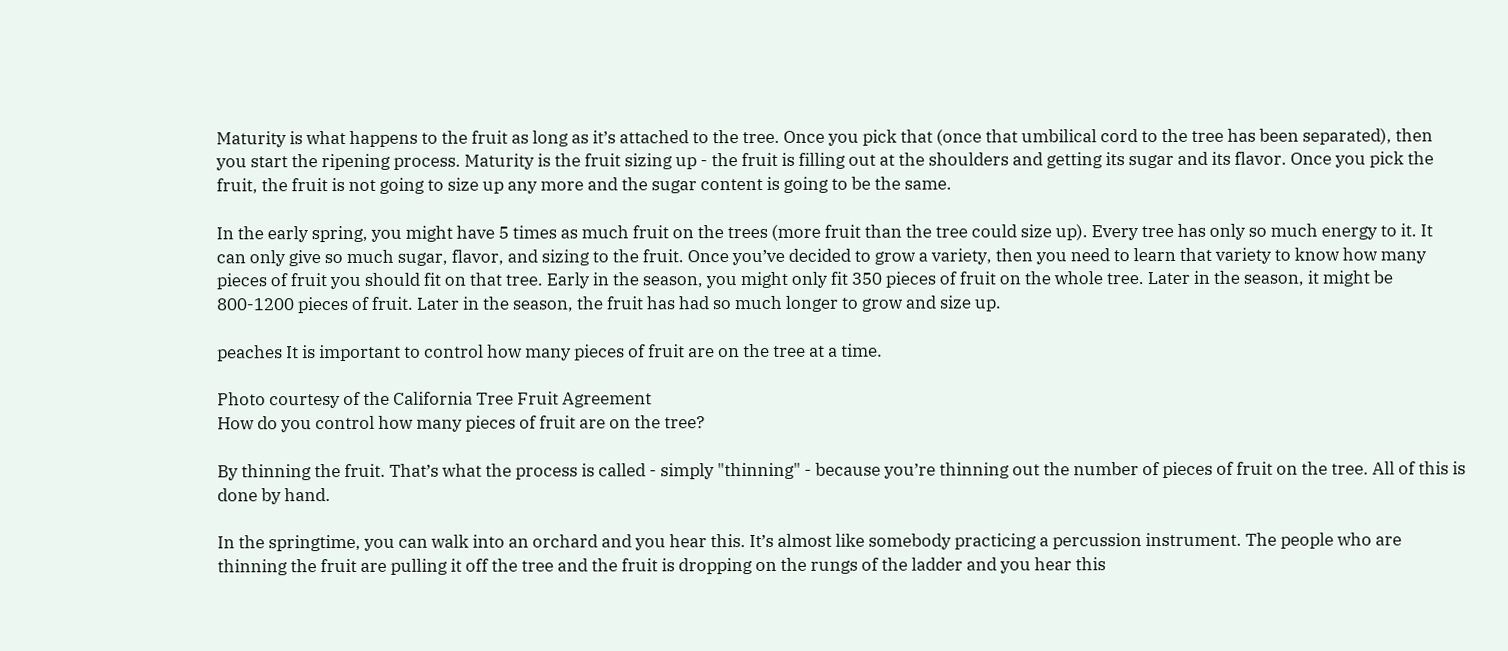Maturity is what happens to the fruit as long as it’s attached to the tree. Once you pick that (once that umbilical cord to the tree has been separated), then you start the ripening process. Maturity is the fruit sizing up - the fruit is filling out at the shoulders and getting its sugar and its flavor. Once you pick the fruit, the fruit is not going to size up any more and the sugar content is going to be the same.

In the early spring, you might have 5 times as much fruit on the trees (more fruit than the tree could size up). Every tree has only so much energy to it. It can only give so much sugar, flavor, and sizing to the fruit. Once you’ve decided to grow a variety, then you need to learn that variety to know how many pieces of fruit you should fit on that tree. Early in the season, you might only fit 350 pieces of fruit on the whole tree. Later in the season, it might be 800-1200 pieces of fruit. Later in the season, the fruit has had so much longer to grow and size up.

peaches It is important to control how many pieces of fruit are on the tree at a time.

Photo courtesy of the California Tree Fruit Agreement
How do you control how many pieces of fruit are on the tree?

By thinning the fruit. That’s what the process is called - simply "thinning" - because you’re thinning out the number of pieces of fruit on the tree. All of this is done by hand.

In the springtime, you can walk into an orchard and you hear this. It’s almost like somebody practicing a percussion instrument. The people who are thinning the fruit are pulling it off the tree and the fruit is dropping on the rungs of the ladder and you hear this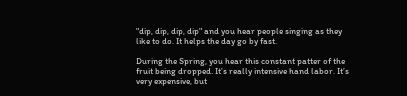"dip, dip, dip, dip" and you hear people singing as they like to do. It helps the day go by fast.

During the Spring, you hear this constant patter of the fruit being dropped. It’s really intensive hand labor. It’s very expensive, but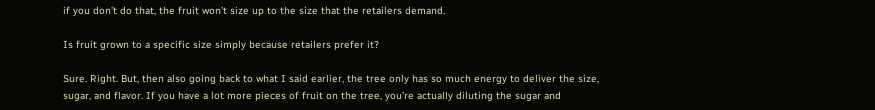if you don’t do that, the fruit won’t size up to the size that the retailers demand.

Is fruit grown to a specific size simply because retailers prefer it?

Sure. Right. But, then also going back to what I said earlier, the tree only has so much energy to deliver the size, sugar, and flavor. If you have a lot more pieces of fruit on the tree, you’re actually diluting the sugar and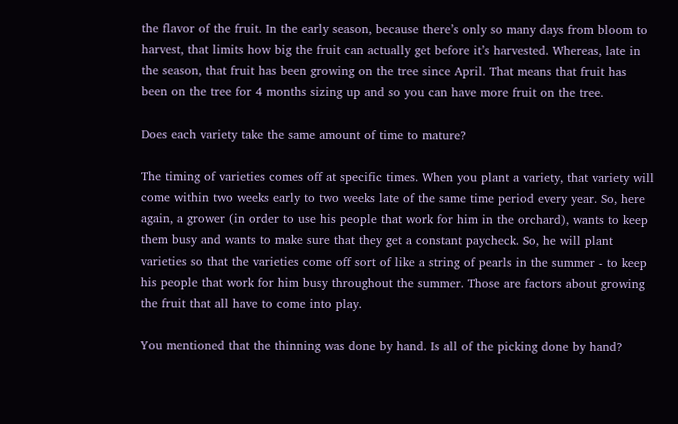the flavor of the fruit. In the early season, because there’s only so many days from bloom to harvest, that limits how big the fruit can actually get before it’s harvested. Whereas, late in the season, that fruit has been growing on the tree since April. That means that fruit has been on the tree for 4 months sizing up and so you can have more fruit on the tree.

Does each variety take the same amount of time to mature?

The timing of varieties comes off at specific times. When you plant a variety, that variety will come within two weeks early to two weeks late of the same time period every year. So, here again, a grower (in order to use his people that work for him in the orchard), wants to keep them busy and wants to make sure that they get a constant paycheck. So, he will plant varieties so that the varieties come off sort of like a string of pearls in the summer - to keep his people that work for him busy throughout the summer. Those are factors about growing the fruit that all have to come into play.

You mentioned that the thinning was done by hand. Is all of the picking done by hand?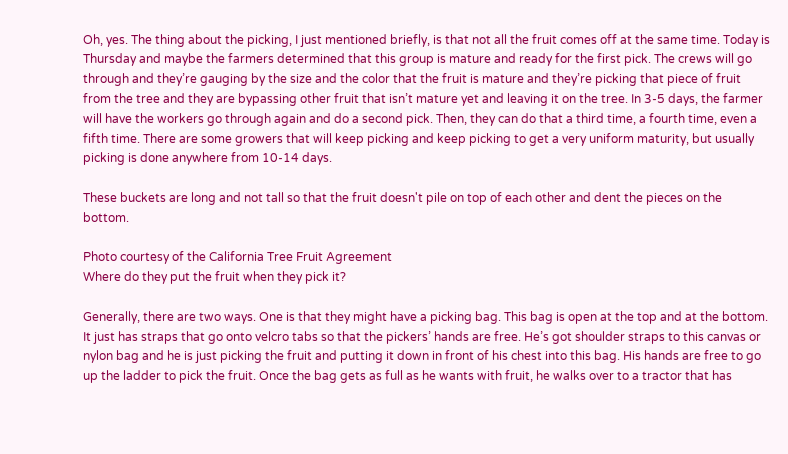Oh, yes. The thing about the picking, I just mentioned briefly, is that not all the fruit comes off at the same time. Today is Thursday and maybe the farmers determined that this group is mature and ready for the first pick. The crews will go through and they’re gauging by the size and the color that the fruit is mature and they’re picking that piece of fruit from the tree and they are bypassing other fruit that isn’t mature yet and leaving it on the tree. In 3-5 days, the farmer will have the workers go through again and do a second pick. Then, they can do that a third time, a fourth time, even a fifth time. There are some growers that will keep picking and keep picking to get a very uniform maturity, but usually picking is done anywhere from 10-14 days.

These buckets are long and not tall so that the fruit doesn't pile on top of each other and dent the pieces on the bottom.

Photo courtesy of the California Tree Fruit Agreement
Where do they put the fruit when they pick it?

Generally, there are two ways. One is that they might have a picking bag. This bag is open at the top and at the bottom. It just has straps that go onto velcro tabs so that the pickers’ hands are free. He’s got shoulder straps to this canvas or nylon bag and he is just picking the fruit and putting it down in front of his chest into this bag. His hands are free to go up the ladder to pick the fruit. Once the bag gets as full as he wants with fruit, he walks over to a tractor that has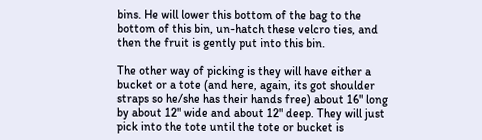bins. He will lower this bottom of the bag to the bottom of this bin, un-hatch these velcro ties, and then the fruit is gently put into this bin.

The other way of picking is they will have either a bucket or a tote (and here, again, its got shoulder straps so he/she has their hands free) about 16" long by about 12" wide and about 12" deep. They will just pick into the tote until the tote or bucket is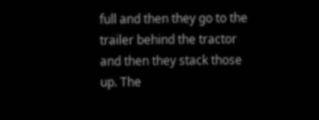full and then they go to the trailer behind the tractor and then they stack those up. The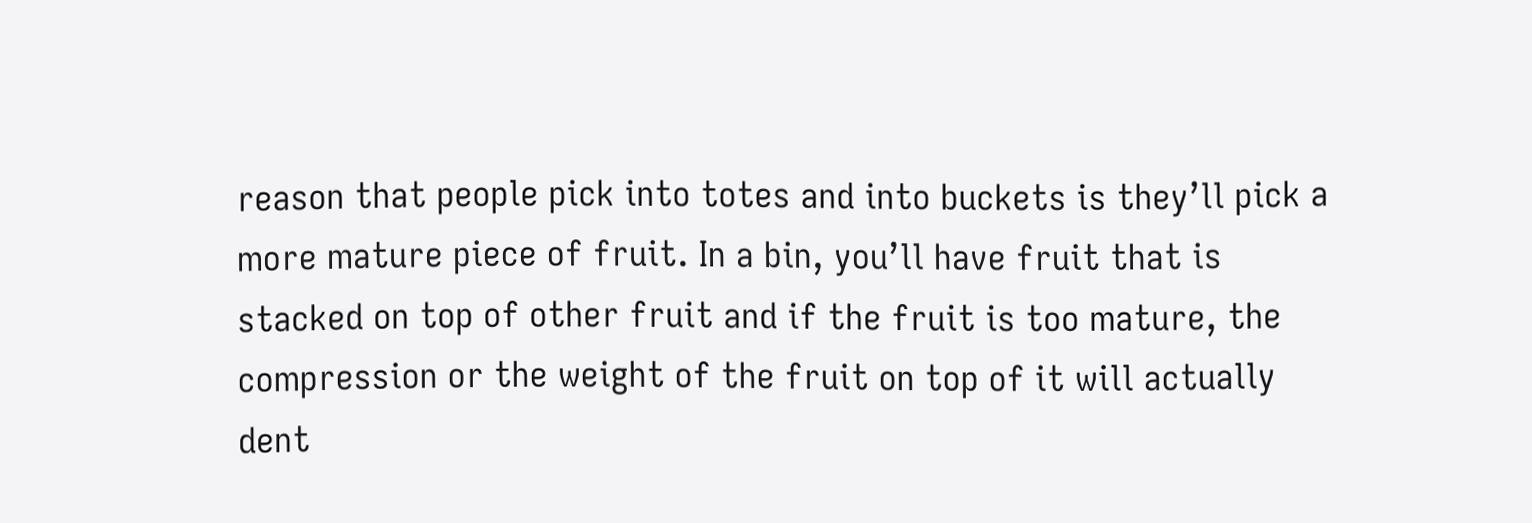reason that people pick into totes and into buckets is they’ll pick a more mature piece of fruit. In a bin, you’ll have fruit that is stacked on top of other fruit and if the fruit is too mature, the compression or the weight of the fruit on top of it will actually dent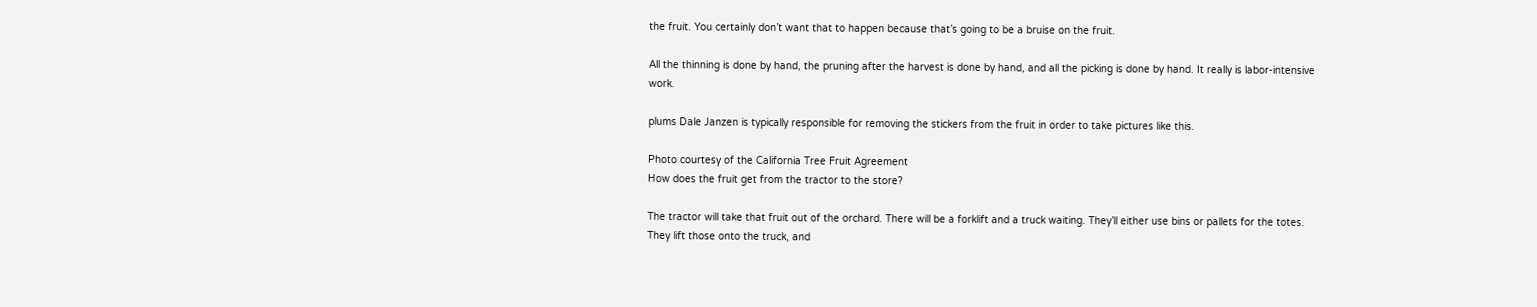the fruit. You certainly don’t want that to happen because that’s going to be a bruise on the fruit.

All the thinning is done by hand, the pruning after the harvest is done by hand, and all the picking is done by hand. It really is labor-intensive work.

plums Dale Janzen is typically responsible for removing the stickers from the fruit in order to take pictures like this.

Photo courtesy of the California Tree Fruit Agreement
How does the fruit get from the tractor to the store?

The tractor will take that fruit out of the orchard. There will be a forklift and a truck waiting. They’ll either use bins or pallets for the totes. They lift those onto the truck, and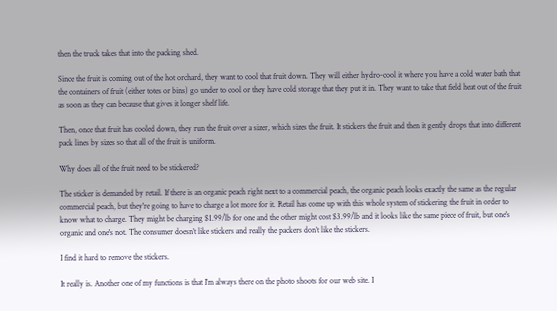then the truck takes that into the packing shed.

Since the fruit is coming out of the hot orchard, they want to cool that fruit down. They will either hydro-cool it where you have a cold water bath that the containers of fruit (either totes or bins) go under to cool or they have cold storage that they put it in. They want to take that field heat out of the fruit as soon as they can because that gives it longer shelf life.

Then, once that fruit has cooled down, they run the fruit over a sizer, which sizes the fruit. It stickers the fruit and then it gently drops that into different pack lines by sizes so that all of the fruit is uniform.

Why does all of the fruit need to be stickered?

The sticker is demanded by retail. If there is an organic peach right next to a commercial peach, the organic peach looks exactly the same as the regular commercial peach, but they're going to have to charge a lot more for it. Retail has come up with this whole system of stickering the fruit in order to know what to charge. They might be charging $1.99/lb for one and the other might cost $3.99/lb and it looks like the same piece of fruit, but one's organic and one's not. The consumer doesn’t like stickers and really the packers don’t like the stickers.

I find it hard to remove the stickers.

It really is. Another one of my functions is that I’m always there on the photo shoots for our web site. I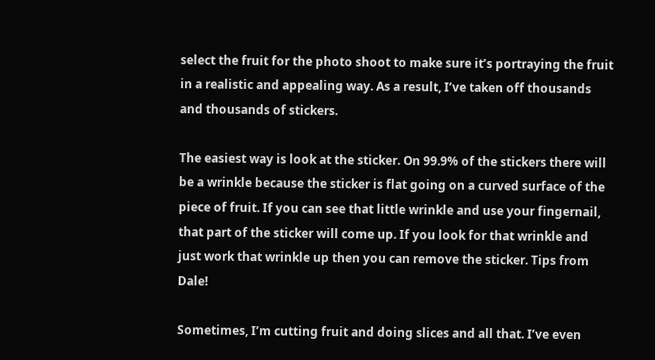select the fruit for the photo shoot to make sure it’s portraying the fruit in a realistic and appealing way. As a result, I’ve taken off thousands and thousands of stickers.

The easiest way is look at the sticker. On 99.9% of the stickers there will be a wrinkle because the sticker is flat going on a curved surface of the piece of fruit. If you can see that little wrinkle and use your fingernail, that part of the sticker will come up. If you look for that wrinkle and just work that wrinkle up then you can remove the sticker. Tips from Dale!

Sometimes, I’m cutting fruit and doing slices and all that. I’ve even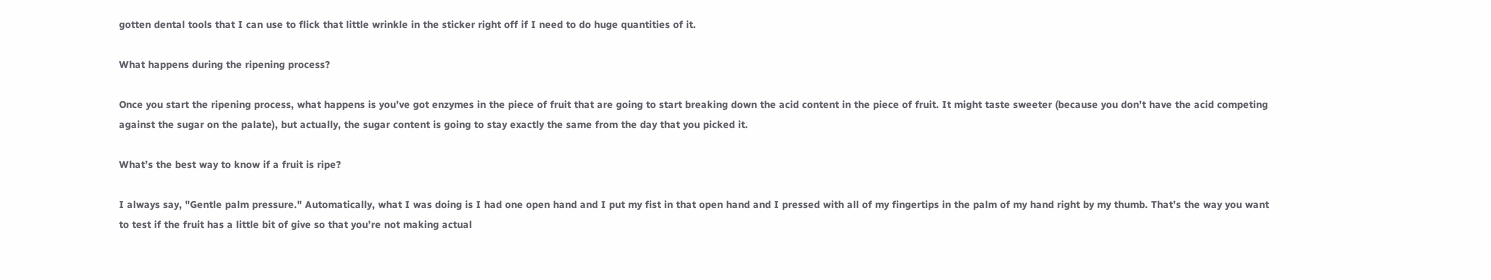gotten dental tools that I can use to flick that little wrinkle in the sticker right off if I need to do huge quantities of it.

What happens during the ripening process?

Once you start the ripening process, what happens is you’ve got enzymes in the piece of fruit that are going to start breaking down the acid content in the piece of fruit. It might taste sweeter (because you don’t have the acid competing against the sugar on the palate), but actually, the sugar content is going to stay exactly the same from the day that you picked it.

What’s the best way to know if a fruit is ripe?

I always say, "Gentle palm pressure." Automatically, what I was doing is I had one open hand and I put my fist in that open hand and I pressed with all of my fingertips in the palm of my hand right by my thumb. That’s the way you want to test if the fruit has a little bit of give so that you’re not making actual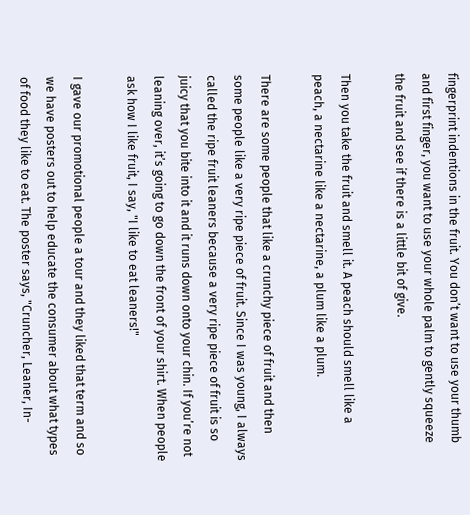fingerprint indentions in the fruit. You don’t want to use your thumb and first finger, you want to use your whole palm to gently squeeze the fruit and see if there is a little bit of give.

Then you take the fruit and smell it. A peach should smell like a peach, a nectarine like a nectarine, a plum like a plum.

There are some people that like a crunchy piece of fruit and then some people like a very ripe piece of fruit. Since I was young, I always called the ripe fruit leaners because a very ripe piece of fruit is so juicy that you bite into it and it runs down onto your chin. If you’re not leaning over, it’s going to go down the front of your shirt. When people ask how I like fruit, I say, "I like to eat leaners!"

I gave our promotional people a tour and they liked that term and so we have posters out to help educate the consumer about what types of food they like to eat. The poster says, "Cruncher, Leaner, In-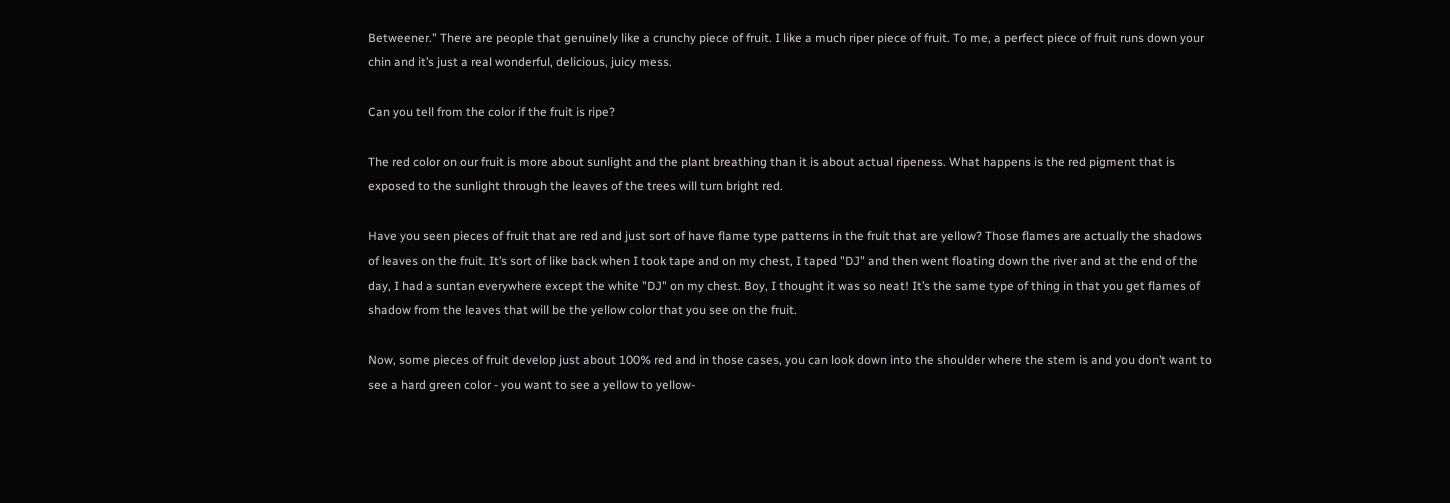Betweener." There are people that genuinely like a crunchy piece of fruit. I like a much riper piece of fruit. To me, a perfect piece of fruit runs down your chin and it’s just a real wonderful, delicious, juicy mess.

Can you tell from the color if the fruit is ripe?

The red color on our fruit is more about sunlight and the plant breathing than it is about actual ripeness. What happens is the red pigment that is exposed to the sunlight through the leaves of the trees will turn bright red.

Have you seen pieces of fruit that are red and just sort of have flame type patterns in the fruit that are yellow? Those flames are actually the shadows of leaves on the fruit. It’s sort of like back when I took tape and on my chest, I taped "DJ" and then went floating down the river and at the end of the day, I had a suntan everywhere except the white "DJ" on my chest. Boy, I thought it was so neat! It’s the same type of thing in that you get flames of shadow from the leaves that will be the yellow color that you see on the fruit.

Now, some pieces of fruit develop just about 100% red and in those cases, you can look down into the shoulder where the stem is and you don’t want to see a hard green color - you want to see a yellow to yellow-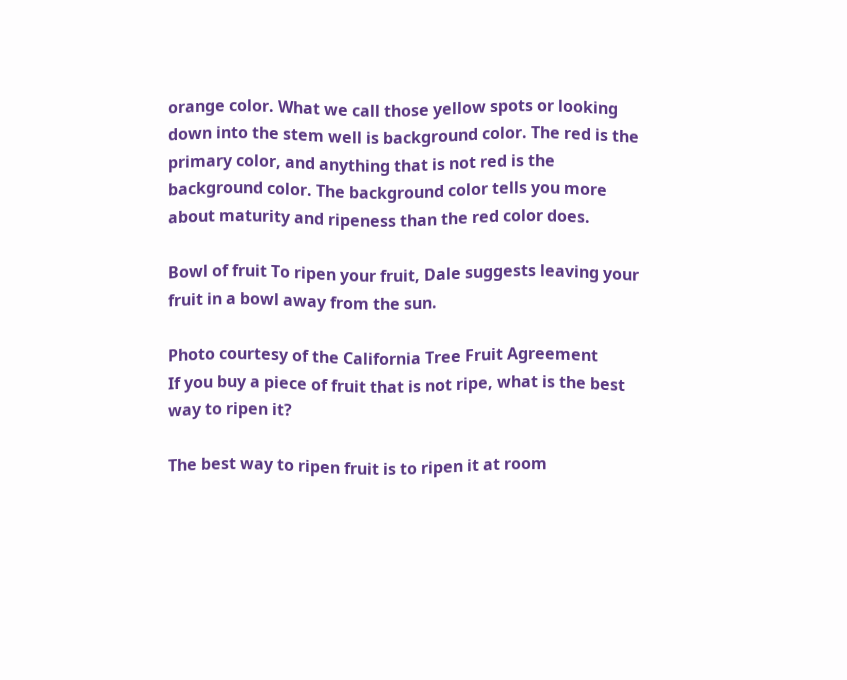orange color. What we call those yellow spots or looking down into the stem well is background color. The red is the primary color, and anything that is not red is the background color. The background color tells you more about maturity and ripeness than the red color does.

Bowl of fruit To ripen your fruit, Dale suggests leaving your fruit in a bowl away from the sun.

Photo courtesy of the California Tree Fruit Agreement
If you buy a piece of fruit that is not ripe, what is the best way to ripen it?

The best way to ripen fruit is to ripen it at room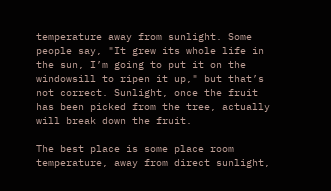temperature away from sunlight. Some people say, "It grew its whole life in the sun, I’m going to put it on the windowsill to ripen it up," but that’s not correct. Sunlight, once the fruit has been picked from the tree, actually will break down the fruit.

The best place is some place room temperature, away from direct sunlight,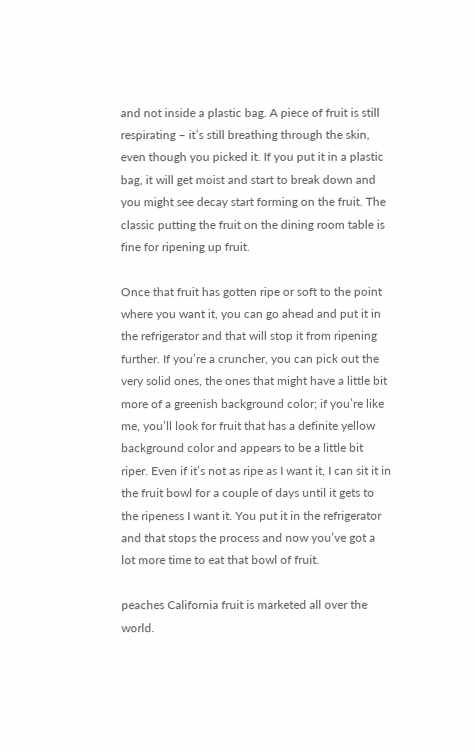and not inside a plastic bag. A piece of fruit is still respirating – it’s still breathing through the skin, even though you picked it. If you put it in a plastic bag, it will get moist and start to break down and you might see decay start forming on the fruit. The classic putting the fruit on the dining room table is fine for ripening up fruit.

Once that fruit has gotten ripe or soft to the point where you want it, you can go ahead and put it in the refrigerator and that will stop it from ripening further. If you’re a cruncher, you can pick out the very solid ones, the ones that might have a little bit more of a greenish background color; if you’re like me, you’ll look for fruit that has a definite yellow background color and appears to be a little bit riper. Even if it’s not as ripe as I want it, I can sit it in the fruit bowl for a couple of days until it gets to the ripeness I want it. You put it in the refrigerator and that stops the process and now you’ve got a lot more time to eat that bowl of fruit.

peaches California fruit is marketed all over the world.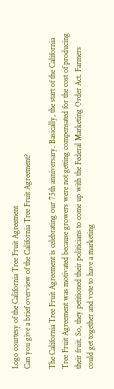Logo courtesy of the California Tree Fruit Agreement
Can you give a brief overview of the California Tree Fruit Agreement?

The California Tree Fruit Agreement is celebrating our 75th anniversary. Basically, the start of the California Tree Fruit Agreement was motivated because growers were not getting compensated for the cost of producing their fruit. So, they petitioned their politicians to come up with the Federal Marketing Order Act. Farmers could get together and vote to have a marketing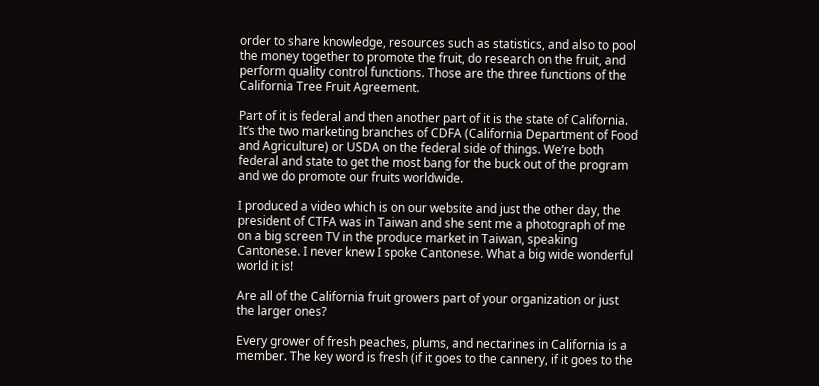order to share knowledge, resources such as statistics, and also to pool the money together to promote the fruit, do research on the fruit, and perform quality control functions. Those are the three functions of the California Tree Fruit Agreement.

Part of it is federal and then another part of it is the state of California. It’s the two marketing branches of CDFA (California Department of Food and Agriculture) or USDA on the federal side of things. We’re both federal and state to get the most bang for the buck out of the program and we do promote our fruits worldwide.

I produced a video which is on our website and just the other day, the president of CTFA was in Taiwan and she sent me a photograph of me on a big screen TV in the produce market in Taiwan, speaking Cantonese. I never knew I spoke Cantonese. What a big wide wonderful world it is!

Are all of the California fruit growers part of your organization or just the larger ones?

Every grower of fresh peaches, plums, and nectarines in California is a member. The key word is fresh (if it goes to the cannery, if it goes to the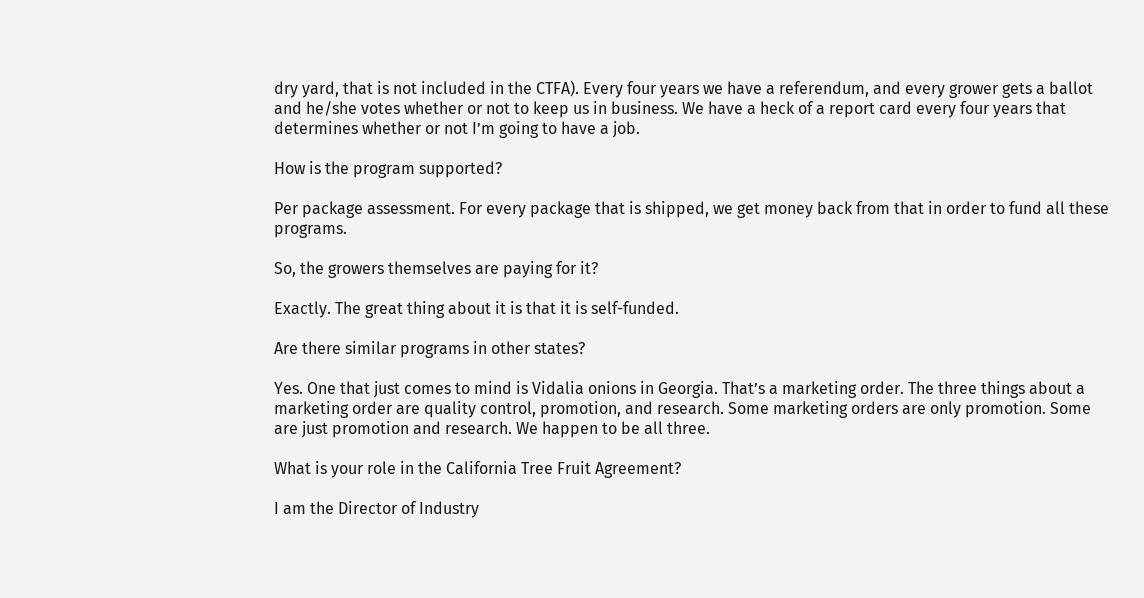dry yard, that is not included in the CTFA). Every four years we have a referendum, and every grower gets a ballot and he/she votes whether or not to keep us in business. We have a heck of a report card every four years that determines whether or not I’m going to have a job.

How is the program supported?

Per package assessment. For every package that is shipped, we get money back from that in order to fund all these programs.

So, the growers themselves are paying for it?

Exactly. The great thing about it is that it is self-funded.

Are there similar programs in other states?

Yes. One that just comes to mind is Vidalia onions in Georgia. That’s a marketing order. The three things about a marketing order are quality control, promotion, and research. Some marketing orders are only promotion. Some are just promotion and research. We happen to be all three.

What is your role in the California Tree Fruit Agreement?

I am the Director of Industry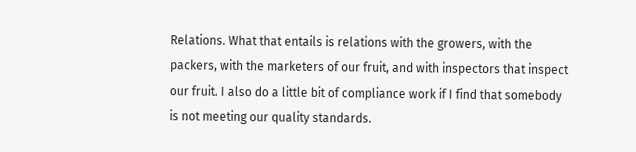Relations. What that entails is relations with the growers, with the packers, with the marketers of our fruit, and with inspectors that inspect our fruit. I also do a little bit of compliance work if I find that somebody is not meeting our quality standards.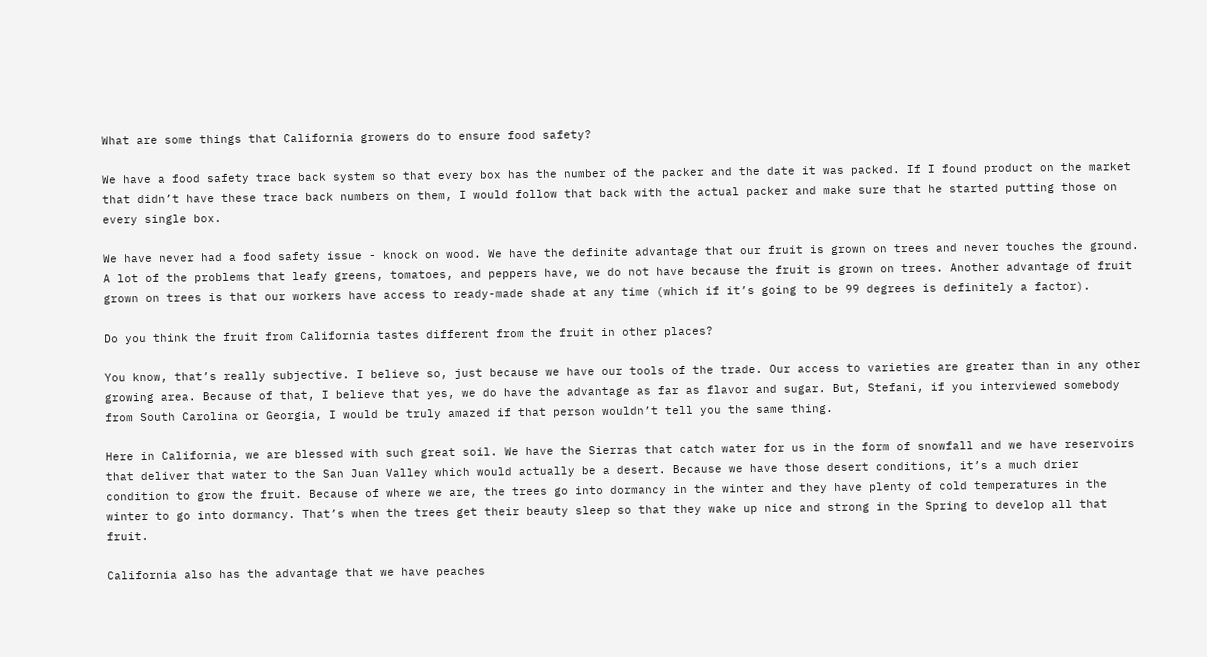What are some things that California growers do to ensure food safety?

We have a food safety trace back system so that every box has the number of the packer and the date it was packed. If I found product on the market that didn’t have these trace back numbers on them, I would follow that back with the actual packer and make sure that he started putting those on every single box.

We have never had a food safety issue - knock on wood. We have the definite advantage that our fruit is grown on trees and never touches the ground. A lot of the problems that leafy greens, tomatoes, and peppers have, we do not have because the fruit is grown on trees. Another advantage of fruit grown on trees is that our workers have access to ready-made shade at any time (which if it’s going to be 99 degrees is definitely a factor).

Do you think the fruit from California tastes different from the fruit in other places?

You know, that’s really subjective. I believe so, just because we have our tools of the trade. Our access to varieties are greater than in any other growing area. Because of that, I believe that yes, we do have the advantage as far as flavor and sugar. But, Stefani, if you interviewed somebody from South Carolina or Georgia, I would be truly amazed if that person wouldn’t tell you the same thing.

Here in California, we are blessed with such great soil. We have the Sierras that catch water for us in the form of snowfall and we have reservoirs that deliver that water to the San Juan Valley which would actually be a desert. Because we have those desert conditions, it’s a much drier condition to grow the fruit. Because of where we are, the trees go into dormancy in the winter and they have plenty of cold temperatures in the winter to go into dormancy. That’s when the trees get their beauty sleep so that they wake up nice and strong in the Spring to develop all that fruit.

California also has the advantage that we have peaches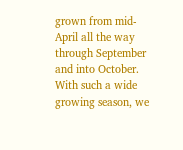grown from mid-April all the way through September and into October. With such a wide growing season, we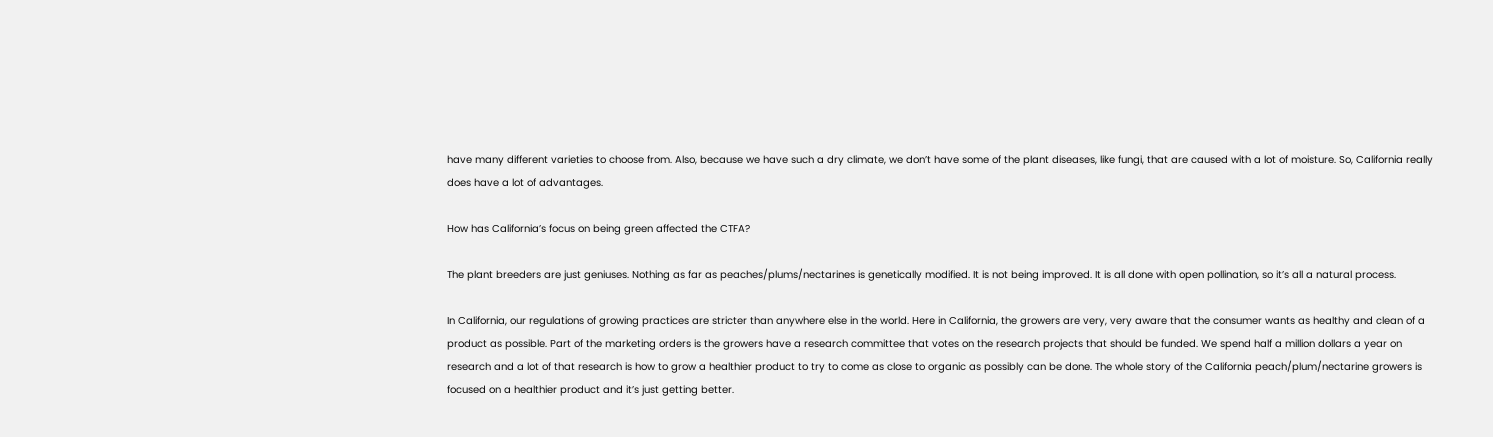have many different varieties to choose from. Also, because we have such a dry climate, we don’t have some of the plant diseases, like fungi, that are caused with a lot of moisture. So, California really does have a lot of advantages.

How has California’s focus on being green affected the CTFA?

The plant breeders are just geniuses. Nothing as far as peaches/plums/nectarines is genetically modified. It is not being improved. It is all done with open pollination, so it’s all a natural process.

In California, our regulations of growing practices are stricter than anywhere else in the world. Here in California, the growers are very, very aware that the consumer wants as healthy and clean of a product as possible. Part of the marketing orders is the growers have a research committee that votes on the research projects that should be funded. We spend half a million dollars a year on research and a lot of that research is how to grow a healthier product to try to come as close to organic as possibly can be done. The whole story of the California peach/plum/nectarine growers is focused on a healthier product and it’s just getting better.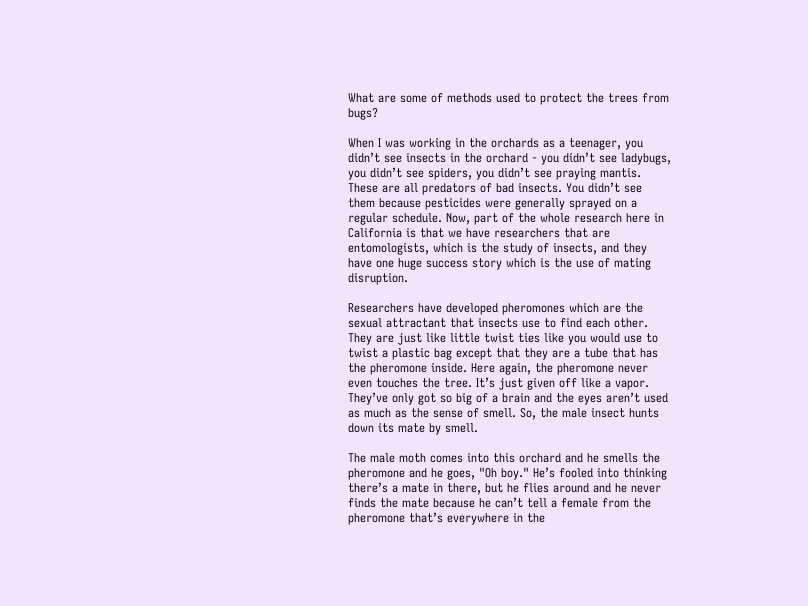What are some of methods used to protect the trees from bugs?

When I was working in the orchards as a teenager, you didn’t see insects in the orchard - you didn’t see ladybugs, you didn’t see spiders, you didn’t see praying mantis. These are all predators of bad insects. You didn’t see them because pesticides were generally sprayed on a regular schedule. Now, part of the whole research here in California is that we have researchers that are entomologists, which is the study of insects, and they have one huge success story which is the use of mating disruption.

Researchers have developed pheromones which are the sexual attractant that insects use to find each other. They are just like little twist ties like you would use to twist a plastic bag except that they are a tube that has the pheromone inside. Here again, the pheromone never even touches the tree. It’s just given off like a vapor. They’ve only got so big of a brain and the eyes aren’t used as much as the sense of smell. So, the male insect hunts down its mate by smell.

The male moth comes into this orchard and he smells the pheromone and he goes, "Oh boy." He’s fooled into thinking there’s a mate in there, but he flies around and he never finds the mate because he can’t tell a female from the pheromone that’s everywhere in the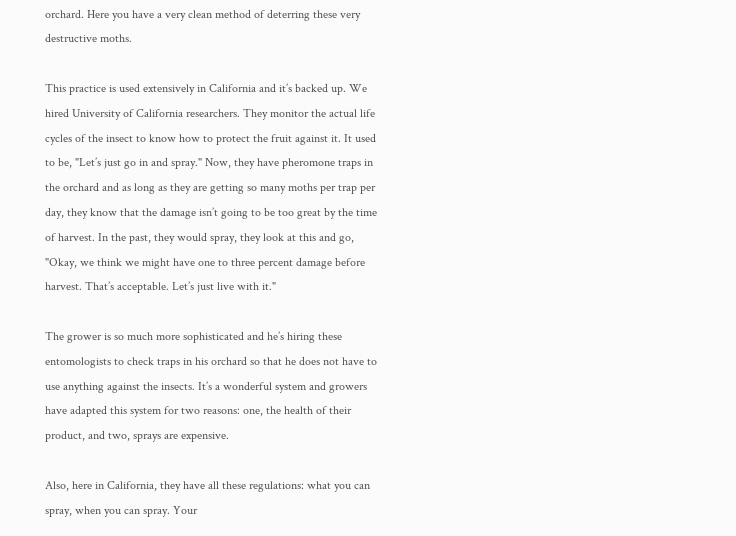orchard. Here you have a very clean method of deterring these very destructive moths.

This practice is used extensively in California and it’s backed up. We hired University of California researchers. They monitor the actual life cycles of the insect to know how to protect the fruit against it. It used to be, "Let’s just go in and spray." Now, they have pheromone traps in the orchard and as long as they are getting so many moths per trap per day, they know that the damage isn’t going to be too great by the time of harvest. In the past, they would spray, they look at this and go, "Okay, we think we might have one to three percent damage before harvest. That’s acceptable. Let’s just live with it."

The grower is so much more sophisticated and he’s hiring these entomologists to check traps in his orchard so that he does not have to use anything against the insects. It’s a wonderful system and growers have adapted this system for two reasons: one, the health of their product, and two, sprays are expensive.

Also, here in California, they have all these regulations: what you can spray, when you can spray. Your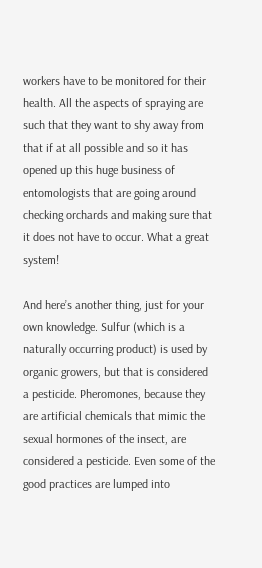workers have to be monitored for their health. All the aspects of spraying are such that they want to shy away from that if at all possible and so it has opened up this huge business of entomologists that are going around checking orchards and making sure that it does not have to occur. What a great system!

And here’s another thing, just for your own knowledge. Sulfur (which is a naturally occurring product) is used by organic growers, but that is considered a pesticide. Pheromones, because they are artificial chemicals that mimic the sexual hormones of the insect, are considered a pesticide. Even some of the good practices are lumped into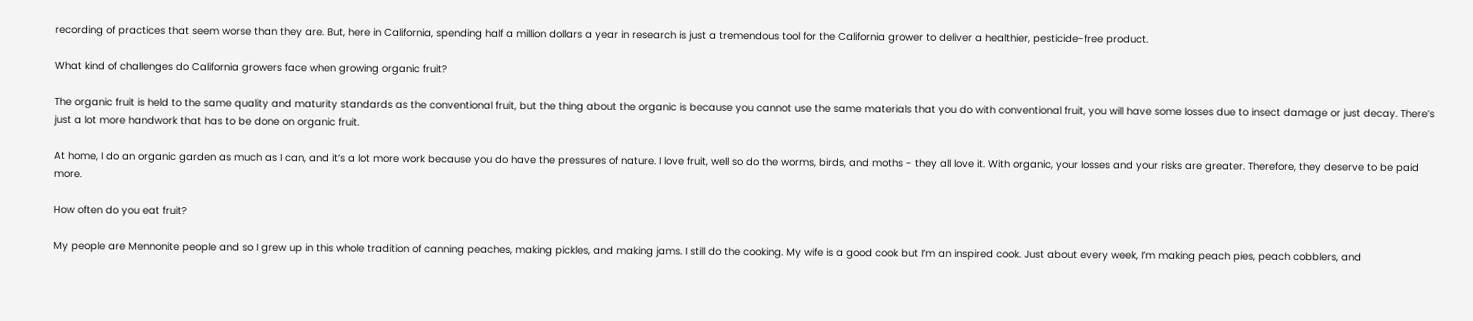recording of practices that seem worse than they are. But, here in California, spending half a million dollars a year in research is just a tremendous tool for the California grower to deliver a healthier, pesticide-free product.

What kind of challenges do California growers face when growing organic fruit?

The organic fruit is held to the same quality and maturity standards as the conventional fruit, but the thing about the organic is because you cannot use the same materials that you do with conventional fruit, you will have some losses due to insect damage or just decay. There’s just a lot more handwork that has to be done on organic fruit.

At home, I do an organic garden as much as I can, and it’s a lot more work because you do have the pressures of nature. I love fruit, well so do the worms, birds, and moths - they all love it. With organic, your losses and your risks are greater. Therefore, they deserve to be paid more.

How often do you eat fruit?

My people are Mennonite people and so I grew up in this whole tradition of canning peaches, making pickles, and making jams. I still do the cooking. My wife is a good cook but I’m an inspired cook. Just about every week, I’m making peach pies, peach cobblers, and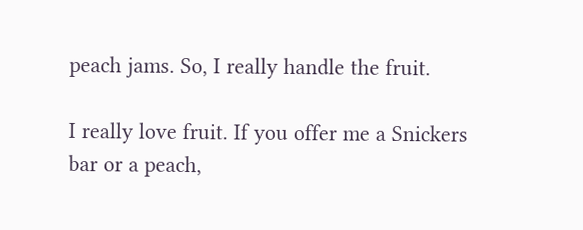peach jams. So, I really handle the fruit.

I really love fruit. If you offer me a Snickers bar or a peach,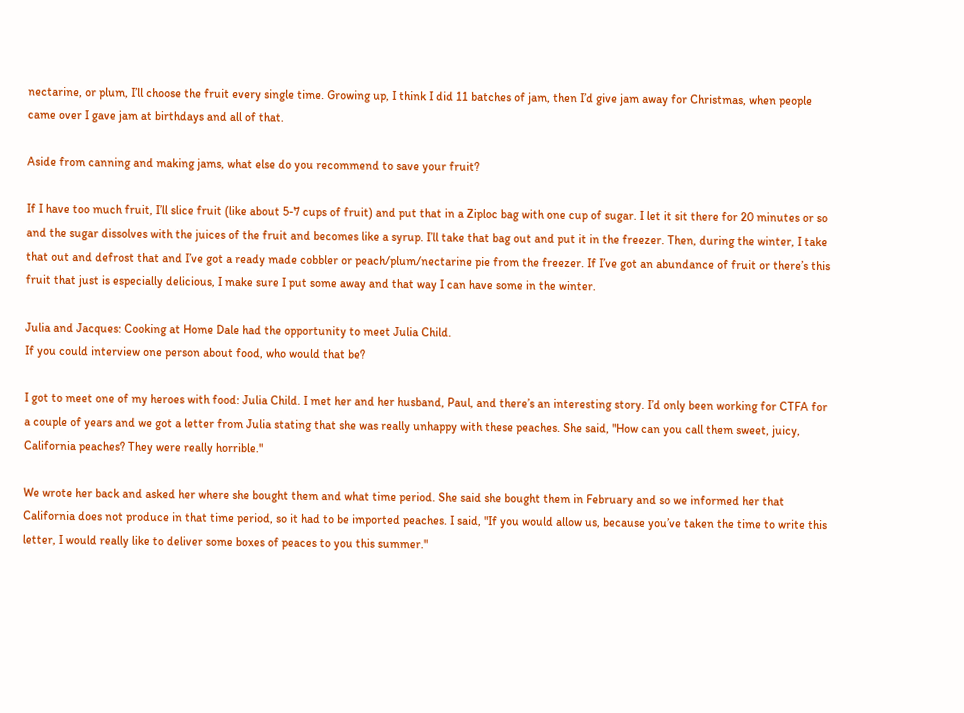nectarine, or plum, I’ll choose the fruit every single time. Growing up, I think I did 11 batches of jam, then I’d give jam away for Christmas, when people came over I gave jam at birthdays and all of that.

Aside from canning and making jams, what else do you recommend to save your fruit?

If I have too much fruit, I’ll slice fruit (like about 5-7 cups of fruit) and put that in a Ziploc bag with one cup of sugar. I let it sit there for 20 minutes or so and the sugar dissolves with the juices of the fruit and becomes like a syrup. I’ll take that bag out and put it in the freezer. Then, during the winter, I take that out and defrost that and I’ve got a ready made cobbler or peach/plum/nectarine pie from the freezer. If I’ve got an abundance of fruit or there’s this fruit that just is especially delicious, I make sure I put some away and that way I can have some in the winter.

Julia and Jacques: Cooking at Home Dale had the opportunity to meet Julia Child.
If you could interview one person about food, who would that be?

I got to meet one of my heroes with food: Julia Child. I met her and her husband, Paul, and there’s an interesting story. I’d only been working for CTFA for a couple of years and we got a letter from Julia stating that she was really unhappy with these peaches. She said, "How can you call them sweet, juicy, California peaches? They were really horrible."

We wrote her back and asked her where she bought them and what time period. She said she bought them in February and so we informed her that California does not produce in that time period, so it had to be imported peaches. I said, "If you would allow us, because you’ve taken the time to write this letter, I would really like to deliver some boxes of peaces to you this summer."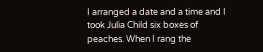I arranged a date and a time and I took Julia Child six boxes of peaches. When I rang the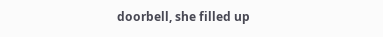doorbell, she filled up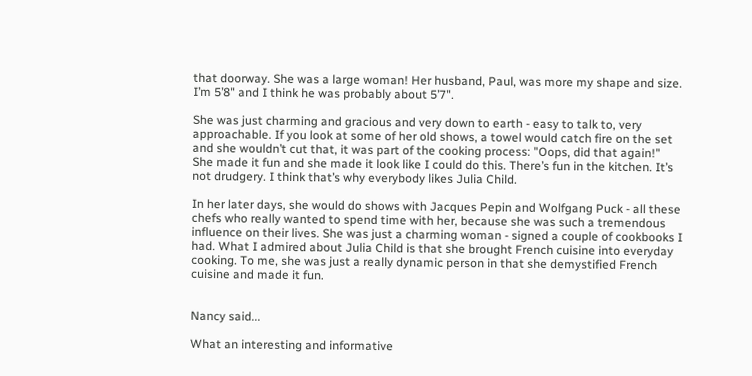that doorway. She was a large woman! Her husband, Paul, was more my shape and size. I’m 5’8" and I think he was probably about 5’7".

She was just charming and gracious and very down to earth - easy to talk to, very approachable. If you look at some of her old shows, a towel would catch fire on the set and she wouldn’t cut that, it was part of the cooking process: "Oops, did that again!" She made it fun and she made it look like I could do this. There’s fun in the kitchen. It’s not drudgery. I think that’s why everybody likes Julia Child.

In her later days, she would do shows with Jacques Pepin and Wolfgang Puck - all these chefs who really wanted to spend time with her, because she was such a tremendous influence on their lives. She was just a charming woman - signed a couple of cookbooks I had. What I admired about Julia Child is that she brought French cuisine into everyday cooking. To me, she was just a really dynamic person in that she demystified French cuisine and made it fun.


Nancy said...

What an interesting and informative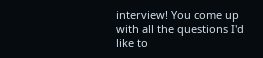interview! You come up with all the questions I'd like to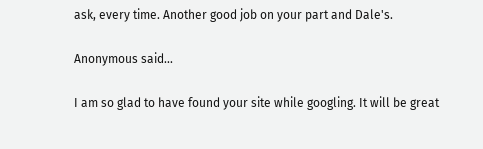ask, every time. Another good job on your part and Dale's.

Anonymous said...

I am so glad to have found your site while googling. It will be great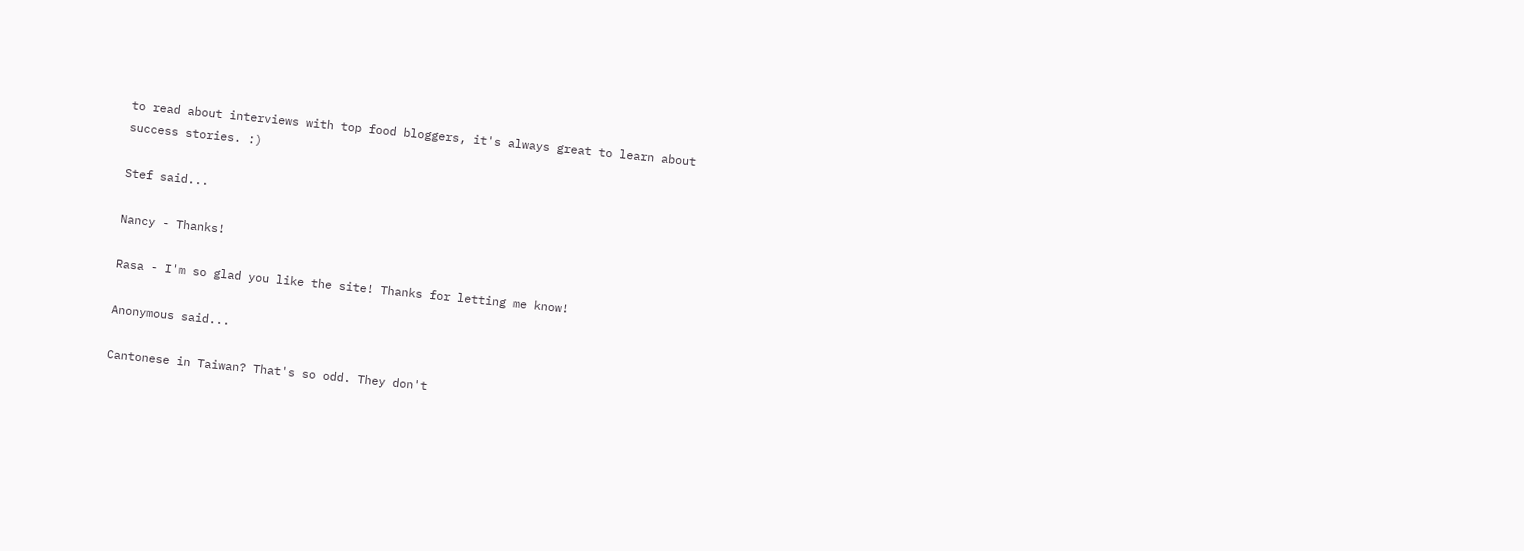to read about interviews with top food bloggers, it's always great to learn about success stories. :)

Stef said...

Nancy - Thanks!

Rasa - I'm so glad you like the site! Thanks for letting me know!

Anonymous said...

Cantonese in Taiwan? That's so odd. They don't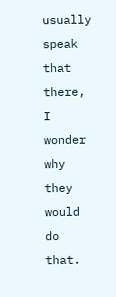usually speak that there, I wonder why they would do that.